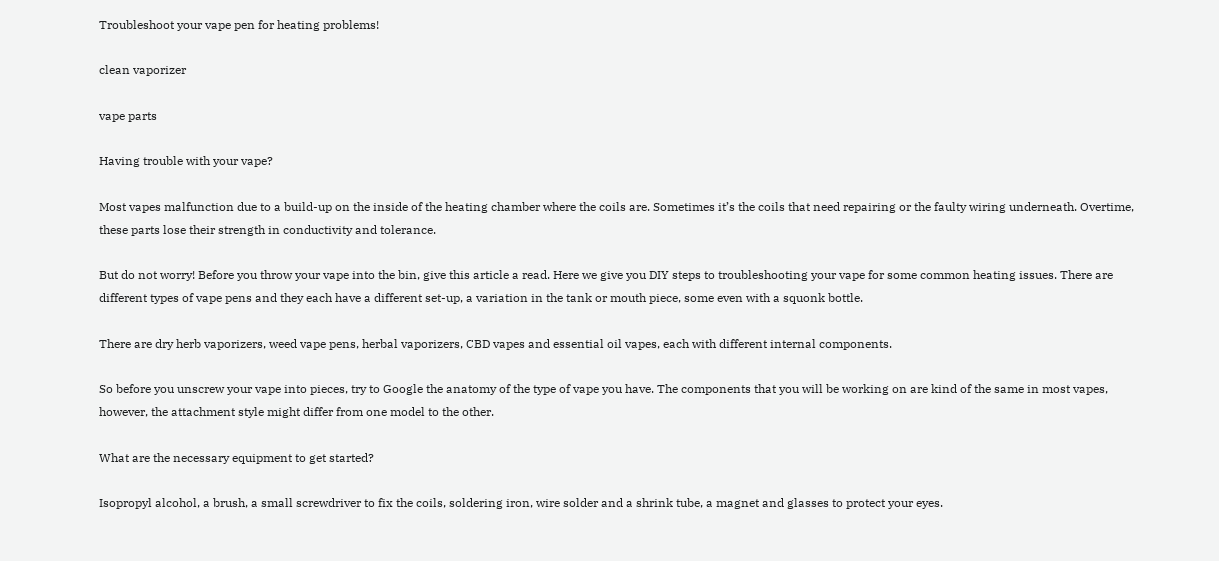Troubleshoot your vape pen for heating problems!

clean vaporizer

vape parts

Having trouble with your vape?

Most vapes malfunction due to a build-up on the inside of the heating chamber where the coils are. Sometimes it’s the coils that need repairing or the faulty wiring underneath. Overtime, these parts lose their strength in conductivity and tolerance.

But do not worry! Before you throw your vape into the bin, give this article a read. Here we give you DIY steps to troubleshooting your vape for some common heating issues. There are different types of vape pens and they each have a different set-up, a variation in the tank or mouth piece, some even with a squonk bottle.

There are dry herb vaporizers, weed vape pens, herbal vaporizers, CBD vapes and essential oil vapes, each with different internal components.

So before you unscrew your vape into pieces, try to Google the anatomy of the type of vape you have. The components that you will be working on are kind of the same in most vapes, however, the attachment style might differ from one model to the other.

What are the necessary equipment to get started?

Isopropyl alcohol, a brush, a small screwdriver to fix the coils, soldering iron, wire solder and a shrink tube, a magnet and glasses to protect your eyes.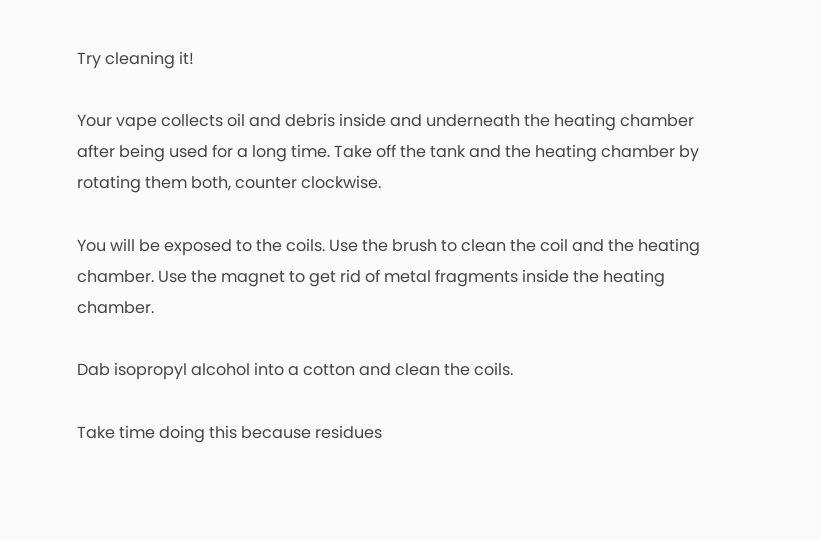Try cleaning it!

Your vape collects oil and debris inside and underneath the heating chamber after being used for a long time. Take off the tank and the heating chamber by rotating them both, counter clockwise.

You will be exposed to the coils. Use the brush to clean the coil and the heating chamber. Use the magnet to get rid of metal fragments inside the heating chamber.

Dab isopropyl alcohol into a cotton and clean the coils.

Take time doing this because residues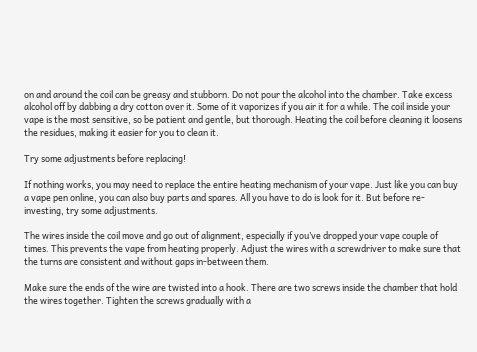on and around the coil can be greasy and stubborn. Do not pour the alcohol into the chamber. Take excess alcohol off by dabbing a dry cotton over it. Some of it vaporizes if you air it for a while. The coil inside your vape is the most sensitive, so be patient and gentle, but thorough. Heating the coil before cleaning it loosens the residues, making it easier for you to clean it.

Try some adjustments before replacing!

If nothing works, you may need to replace the entire heating mechanism of your vape. Just like you can buy a vape pen online, you can also buy parts and spares. All you have to do is look for it. But before re-investing, try some adjustments.

The wires inside the coil move and go out of alignment, especially if you’ve dropped your vape couple of times. This prevents the vape from heating properly. Adjust the wires with a screwdriver to make sure that the turns are consistent and without gaps in-between them.

Make sure the ends of the wire are twisted into a hook. There are two screws inside the chamber that hold the wires together. Tighten the screws gradually with a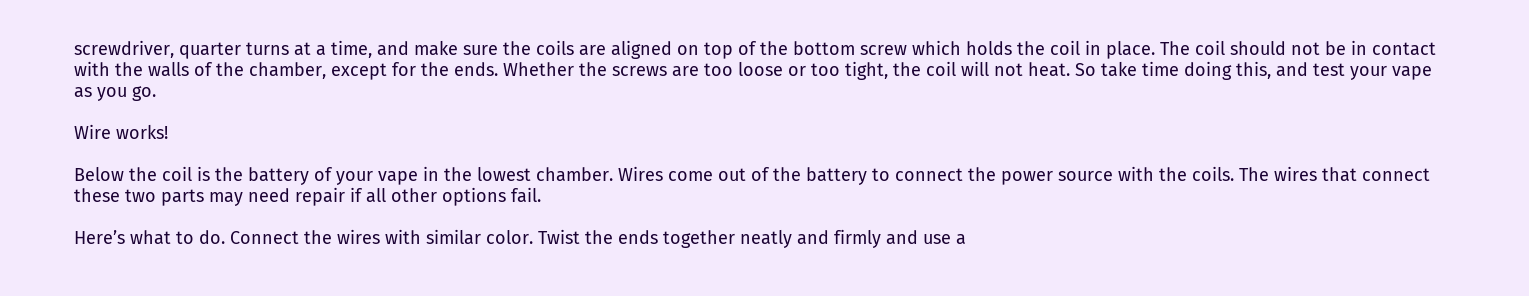screwdriver, quarter turns at a time, and make sure the coils are aligned on top of the bottom screw which holds the coil in place. The coil should not be in contact with the walls of the chamber, except for the ends. Whether the screws are too loose or too tight, the coil will not heat. So take time doing this, and test your vape as you go.

Wire works!

Below the coil is the battery of your vape in the lowest chamber. Wires come out of the battery to connect the power source with the coils. The wires that connect these two parts may need repair if all other options fail.

Here’s what to do. Connect the wires with similar color. Twist the ends together neatly and firmly and use a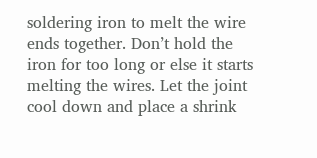soldering iron to melt the wire ends together. Don’t hold the iron for too long or else it starts melting the wires. Let the joint cool down and place a shrink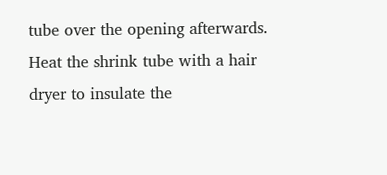tube over the opening afterwards. Heat the shrink tube with a hair dryer to insulate the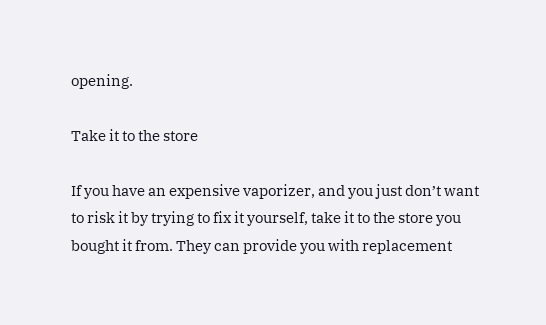opening.

Take it to the store

If you have an expensive vaporizer, and you just don’t want to risk it by trying to fix it yourself, take it to the store you bought it from. They can provide you with replacement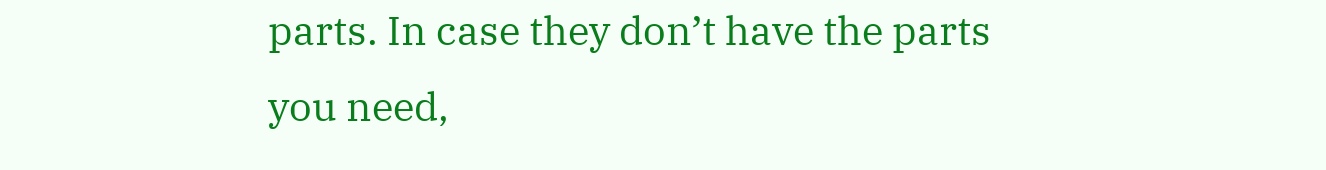parts. In case they don’t have the parts you need,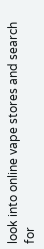look into online vape stores and search for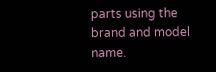parts using the brand and model name.